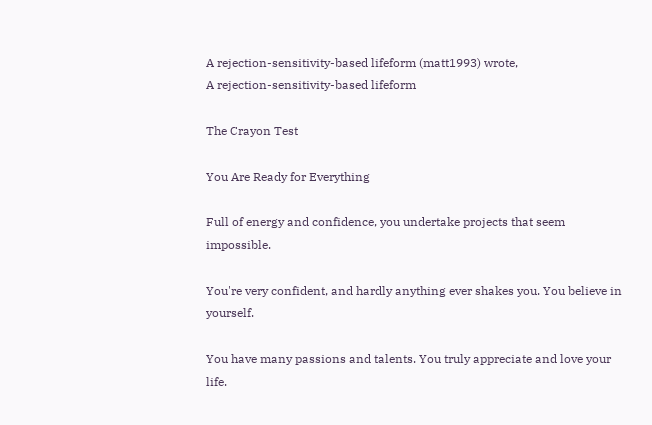A rejection-sensitivity-based lifeform (matt1993) wrote,
A rejection-sensitivity-based lifeform

The Crayon Test

You Are Ready for Everything

Full of energy and confidence, you undertake projects that seem impossible.

You're very confident, and hardly anything ever shakes you. You believe in yourself.

You have many passions and talents. You truly appreciate and love your life.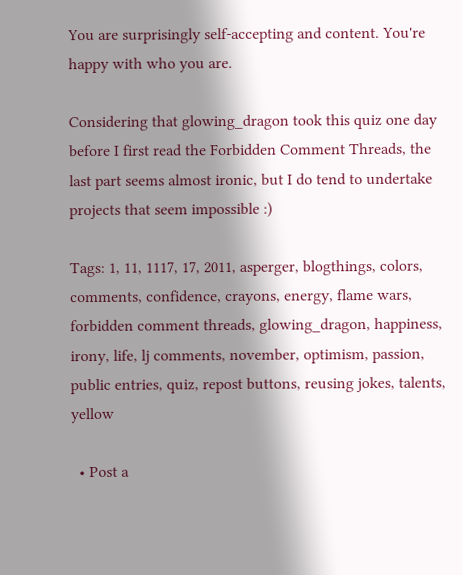You are surprisingly self-accepting and content. You're happy with who you are.

Considering that glowing_dragon took this quiz one day before I first read the Forbidden Comment Threads, the last part seems almost ironic, but I do tend to undertake projects that seem impossible :)

Tags: 1, 11, 1117, 17, 2011, asperger, blogthings, colors, comments, confidence, crayons, energy, flame wars, forbidden comment threads, glowing_dragon, happiness, irony, life, lj comments, november, optimism, passion, public entries, quiz, repost buttons, reusing jokes, talents, yellow

  • Post a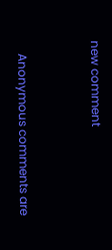new comment


    Anonymous comments are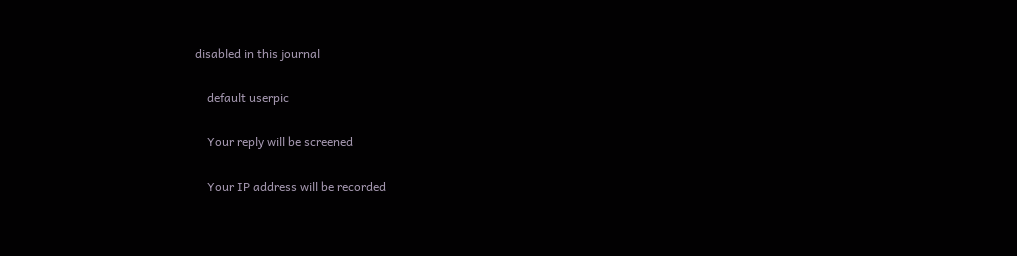disabled in this journal

    default userpic

    Your reply will be screened

    Your IP address will be recorded